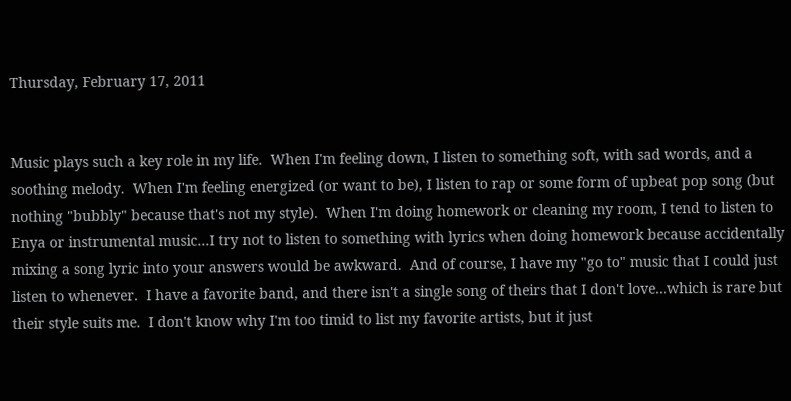Thursday, February 17, 2011


Music plays such a key role in my life.  When I'm feeling down, I listen to something soft, with sad words, and a soothing melody.  When I'm feeling energized (or want to be), I listen to rap or some form of upbeat pop song (but nothing "bubbly" because that's not my style).  When I'm doing homework or cleaning my room, I tend to listen to Enya or instrumental music...I try not to listen to something with lyrics when doing homework because accidentally mixing a song lyric into your answers would be awkward.  And of course, I have my "go to" music that I could just listen to whenever.  I have a favorite band, and there isn't a single song of theirs that I don't love...which is rare but their style suits me.  I don't know why I'm too timid to list my favorite artists, but it just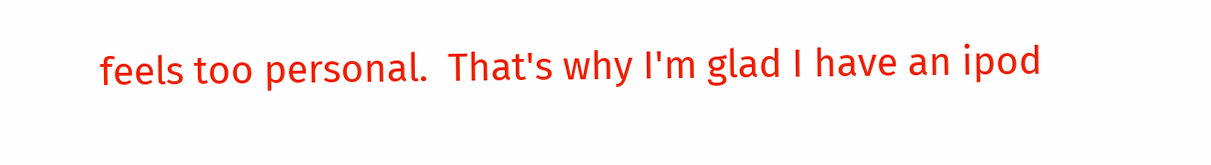feels too personal.  That's why I'm glad I have an ipod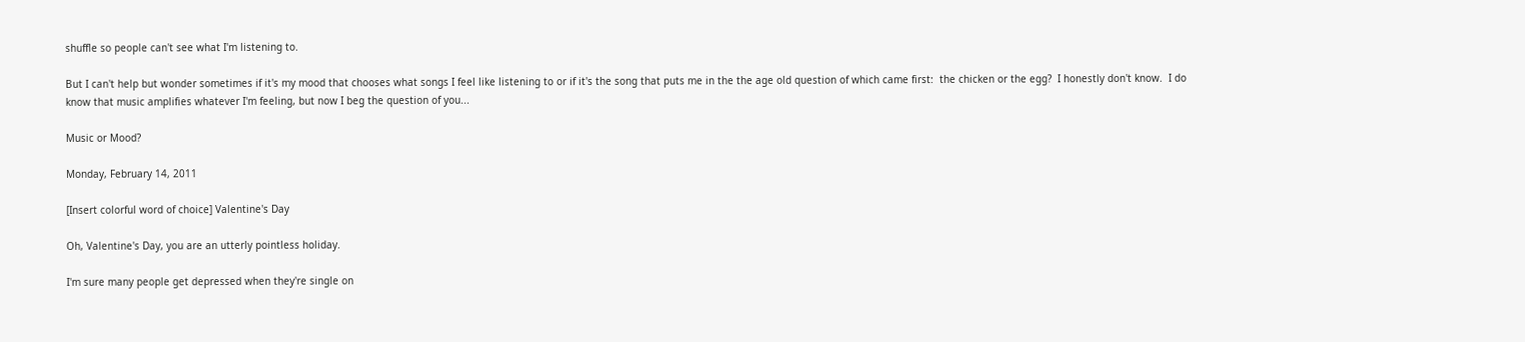shuffle so people can't see what I'm listening to.

But I can't help but wonder sometimes if it's my mood that chooses what songs I feel like listening to or if it's the song that puts me in the the age old question of which came first:  the chicken or the egg?  I honestly don't know.  I do know that music amplifies whatever I'm feeling, but now I beg the question of you...

Music or Mood?

Monday, February 14, 2011

[Insert colorful word of choice] Valentine's Day

Oh, Valentine's Day, you are an utterly pointless holiday.

I'm sure many people get depressed when they're single on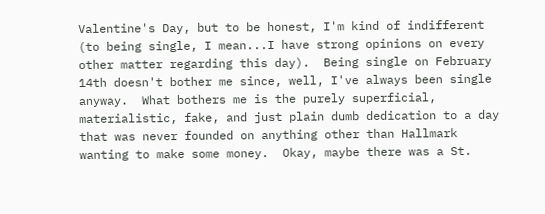Valentine's Day, but to be honest, I'm kind of indifferent (to being single, I mean...I have strong opinions on every other matter regarding this day).  Being single on February 14th doesn't bother me since, well, I've always been single anyway.  What bothers me is the purely superficial, materialistic, fake, and just plain dumb dedication to a day that was never founded on anything other than Hallmark wanting to make some money.  Okay, maybe there was a St.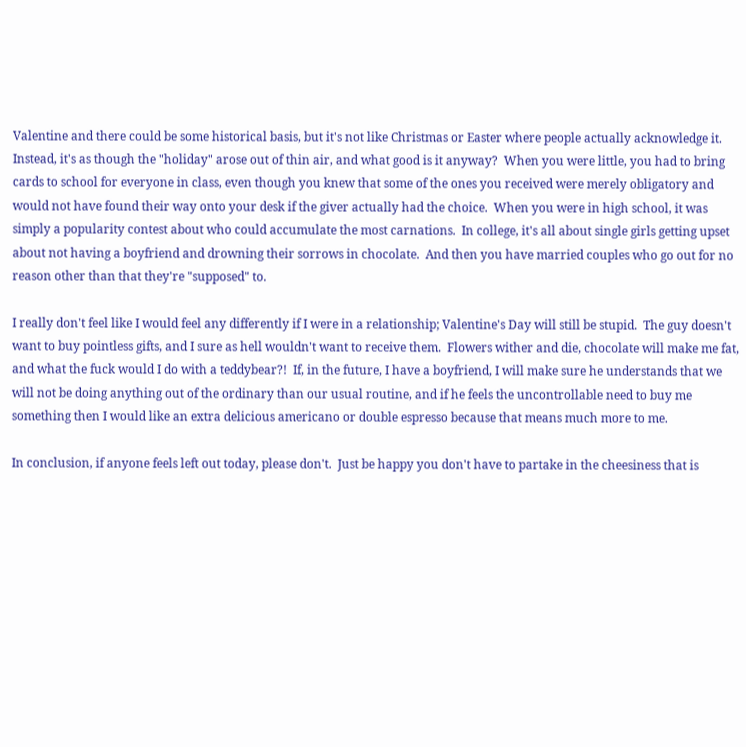Valentine and there could be some historical basis, but it's not like Christmas or Easter where people actually acknowledge it.  Instead, it's as though the "holiday" arose out of thin air, and what good is it anyway?  When you were little, you had to bring cards to school for everyone in class, even though you knew that some of the ones you received were merely obligatory and would not have found their way onto your desk if the giver actually had the choice.  When you were in high school, it was simply a popularity contest about who could accumulate the most carnations.  In college, it's all about single girls getting upset about not having a boyfriend and drowning their sorrows in chocolate.  And then you have married couples who go out for no reason other than that they're "supposed" to.

I really don't feel like I would feel any differently if I were in a relationship; Valentine's Day will still be stupid.  The guy doesn't want to buy pointless gifts, and I sure as hell wouldn't want to receive them.  Flowers wither and die, chocolate will make me fat, and what the fuck would I do with a teddybear?!  If, in the future, I have a boyfriend, I will make sure he understands that we will not be doing anything out of the ordinary than our usual routine, and if he feels the uncontrollable need to buy me something then I would like an extra delicious americano or double espresso because that means much more to me.

In conclusion, if anyone feels left out today, please don't.  Just be happy you don't have to partake in the cheesiness that is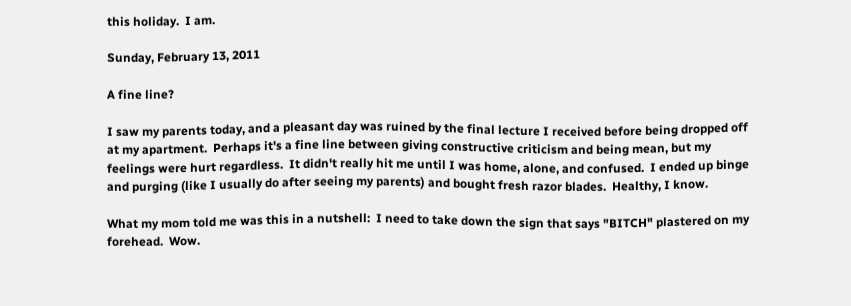this holiday.  I am.

Sunday, February 13, 2011

A fine line?

I saw my parents today, and a pleasant day was ruined by the final lecture I received before being dropped off at my apartment.  Perhaps it's a fine line between giving constructive criticism and being mean, but my feelings were hurt regardless.  It didn't really hit me until I was home, alone, and confused.  I ended up binge and purging (like I usually do after seeing my parents) and bought fresh razor blades.  Healthy, I know.

What my mom told me was this in a nutshell:  I need to take down the sign that says "BITCH" plastered on my forehead.  Wow.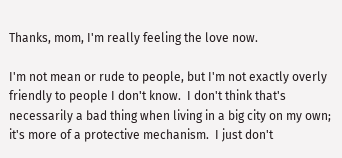Thanks, mom, I'm really feeling the love now.

I'm not mean or rude to people, but I'm not exactly overly friendly to people I don't know.  I don't think that's necessarily a bad thing when living in a big city on my own; it's more of a protective mechanism.  I just don't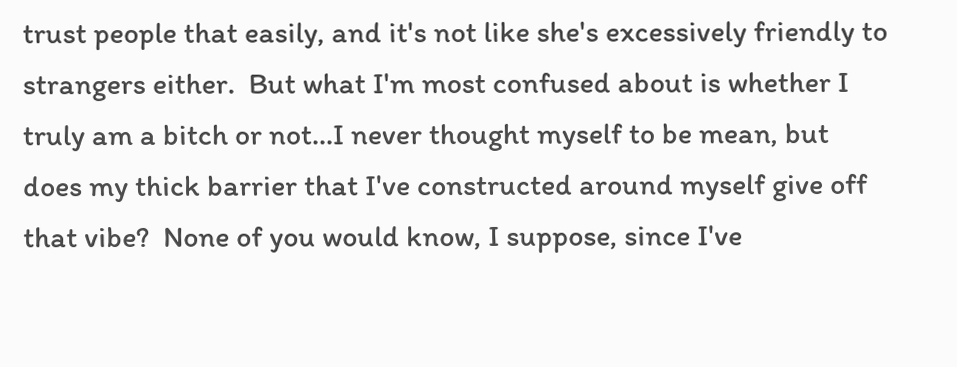trust people that easily, and it's not like she's excessively friendly to strangers either.  But what I'm most confused about is whether I truly am a bitch or not...I never thought myself to be mean, but does my thick barrier that I've constructed around myself give off that vibe?  None of you would know, I suppose, since I've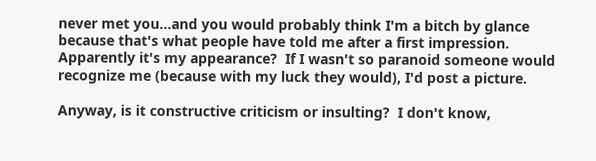never met you...and you would probably think I'm a bitch by glance because that's what people have told me after a first impression.  Apparently it's my appearance?  If I wasn't so paranoid someone would recognize me (because with my luck they would), I'd post a picture.

Anyway, is it constructive criticism or insulting?  I don't know,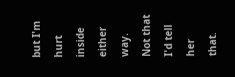but I'm hurt inside either way.  Not that I'd tell her that.